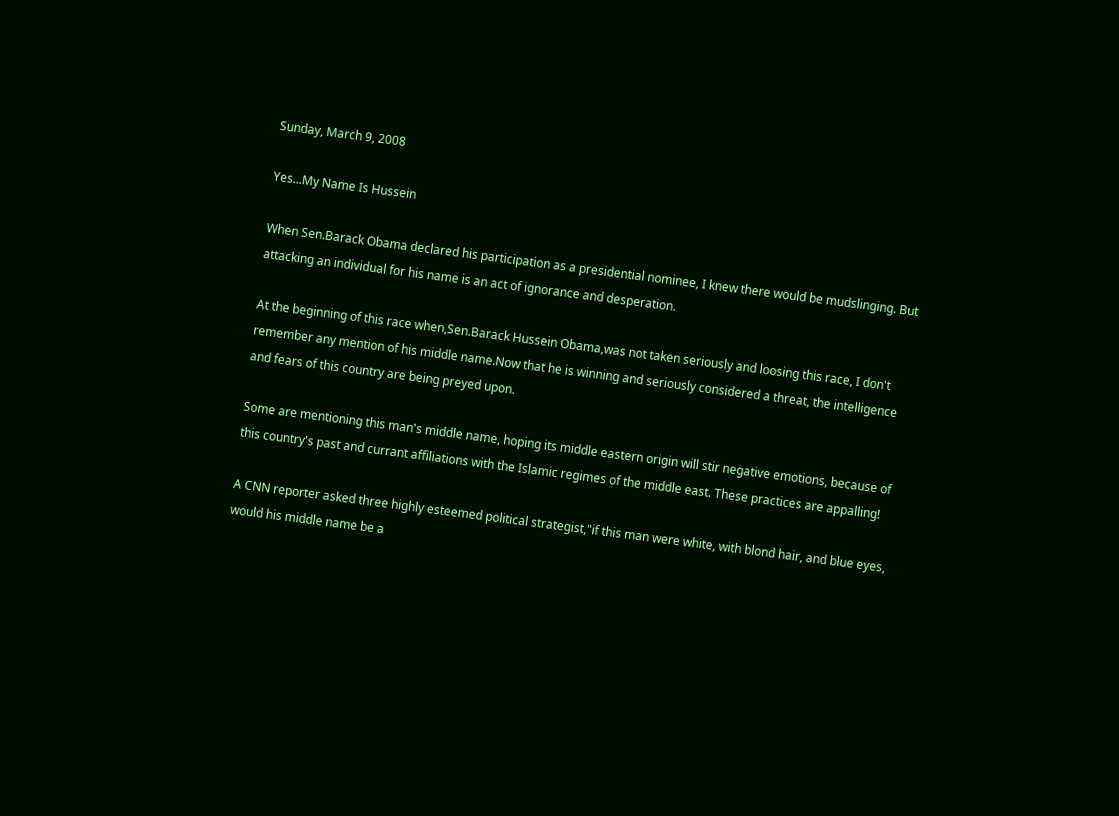Sunday, March 9, 2008

Yes...My Name Is Hussein

When Sen.Barack Obama declared his participation as a presidential nominee, I knew there would be mudslinging. But attacking an individual for his name is an act of ignorance and desperation.

At the beginning of this race when,Sen.Barack Hussein Obama,was not taken seriously and loosing this race, I don't remember any mention of his middle name.Now that he is winning and seriously considered a threat, the intelligence and fears of this country are being preyed upon.

Some are mentioning this man's middle name, hoping its middle eastern origin will stir negative emotions, because of this country's past and currant affiliations with the Islamic regimes of the middle east. These practices are appalling!

A CNN reporter asked three highly esteemed political strategist,"if this man were white, with blond hair, and blue eyes, would his middle name be a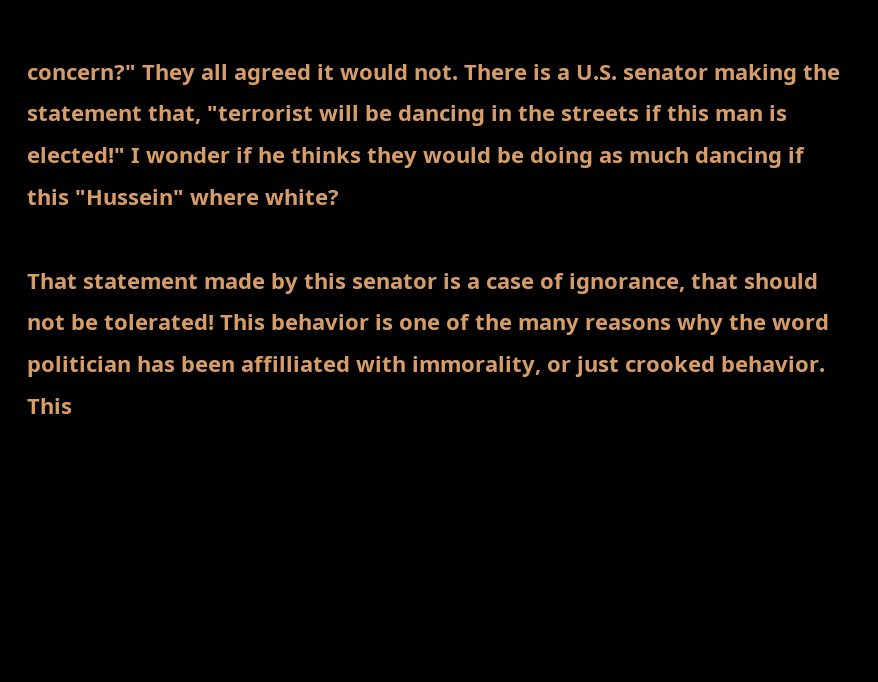concern?" They all agreed it would not. There is a U.S. senator making the statement that, "terrorist will be dancing in the streets if this man is elected!" I wonder if he thinks they would be doing as much dancing if this "Hussein" where white?

That statement made by this senator is a case of ignorance, that should not be tolerated! This behavior is one of the many reasons why the word politician has been affilliated with immorality, or just crooked behavior. This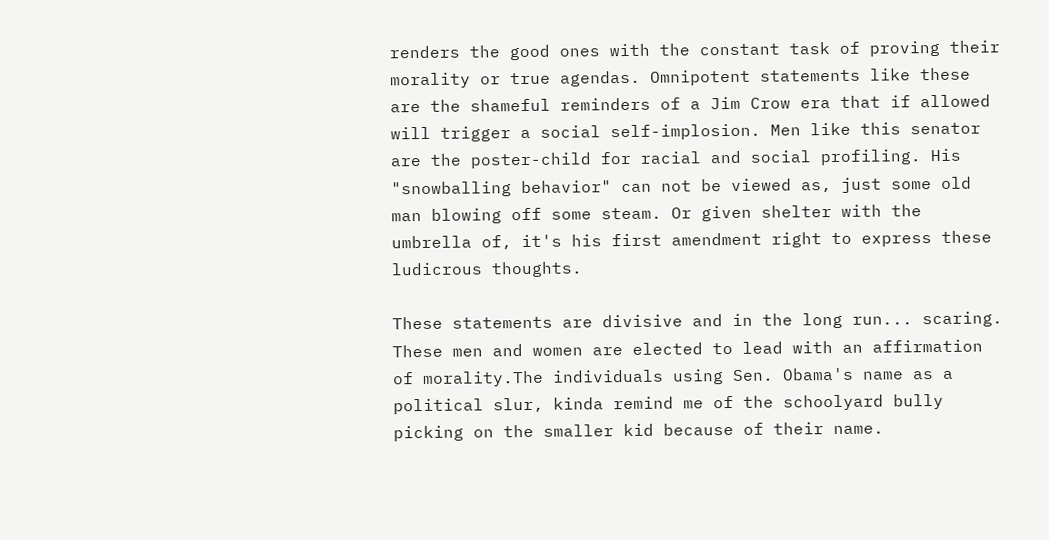renders the good ones with the constant task of proving their morality or true agendas. Omnipotent statements like these are the shameful reminders of a Jim Crow era that if allowed will trigger a social self-implosion. Men like this senator are the poster-child for racial and social profiling. His "snowballing behavior" can not be viewed as, just some old man blowing off some steam. Or given shelter with the umbrella of, it's his first amendment right to express these ludicrous thoughts.

These statements are divisive and in the long run... scaring. These men and women are elected to lead with an affirmation of morality.The individuals using Sen. Obama's name as a political slur, kinda remind me of the schoolyard bully picking on the smaller kid because of their name.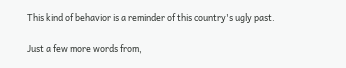This kind of behavior is a reminder of this country's ugly past.

Just a few more words from,